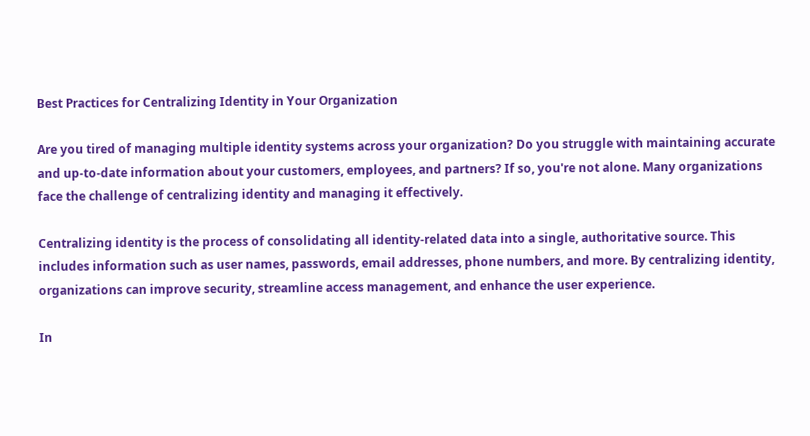Best Practices for Centralizing Identity in Your Organization

Are you tired of managing multiple identity systems across your organization? Do you struggle with maintaining accurate and up-to-date information about your customers, employees, and partners? If so, you're not alone. Many organizations face the challenge of centralizing identity and managing it effectively.

Centralizing identity is the process of consolidating all identity-related data into a single, authoritative source. This includes information such as user names, passwords, email addresses, phone numbers, and more. By centralizing identity, organizations can improve security, streamline access management, and enhance the user experience.

In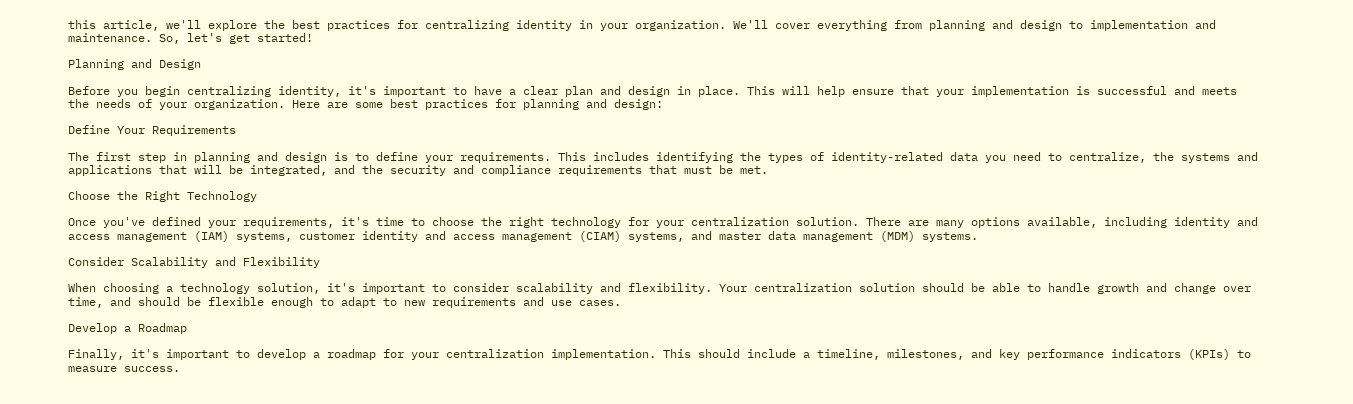this article, we'll explore the best practices for centralizing identity in your organization. We'll cover everything from planning and design to implementation and maintenance. So, let's get started!

Planning and Design

Before you begin centralizing identity, it's important to have a clear plan and design in place. This will help ensure that your implementation is successful and meets the needs of your organization. Here are some best practices for planning and design:

Define Your Requirements

The first step in planning and design is to define your requirements. This includes identifying the types of identity-related data you need to centralize, the systems and applications that will be integrated, and the security and compliance requirements that must be met.

Choose the Right Technology

Once you've defined your requirements, it's time to choose the right technology for your centralization solution. There are many options available, including identity and access management (IAM) systems, customer identity and access management (CIAM) systems, and master data management (MDM) systems.

Consider Scalability and Flexibility

When choosing a technology solution, it's important to consider scalability and flexibility. Your centralization solution should be able to handle growth and change over time, and should be flexible enough to adapt to new requirements and use cases.

Develop a Roadmap

Finally, it's important to develop a roadmap for your centralization implementation. This should include a timeline, milestones, and key performance indicators (KPIs) to measure success.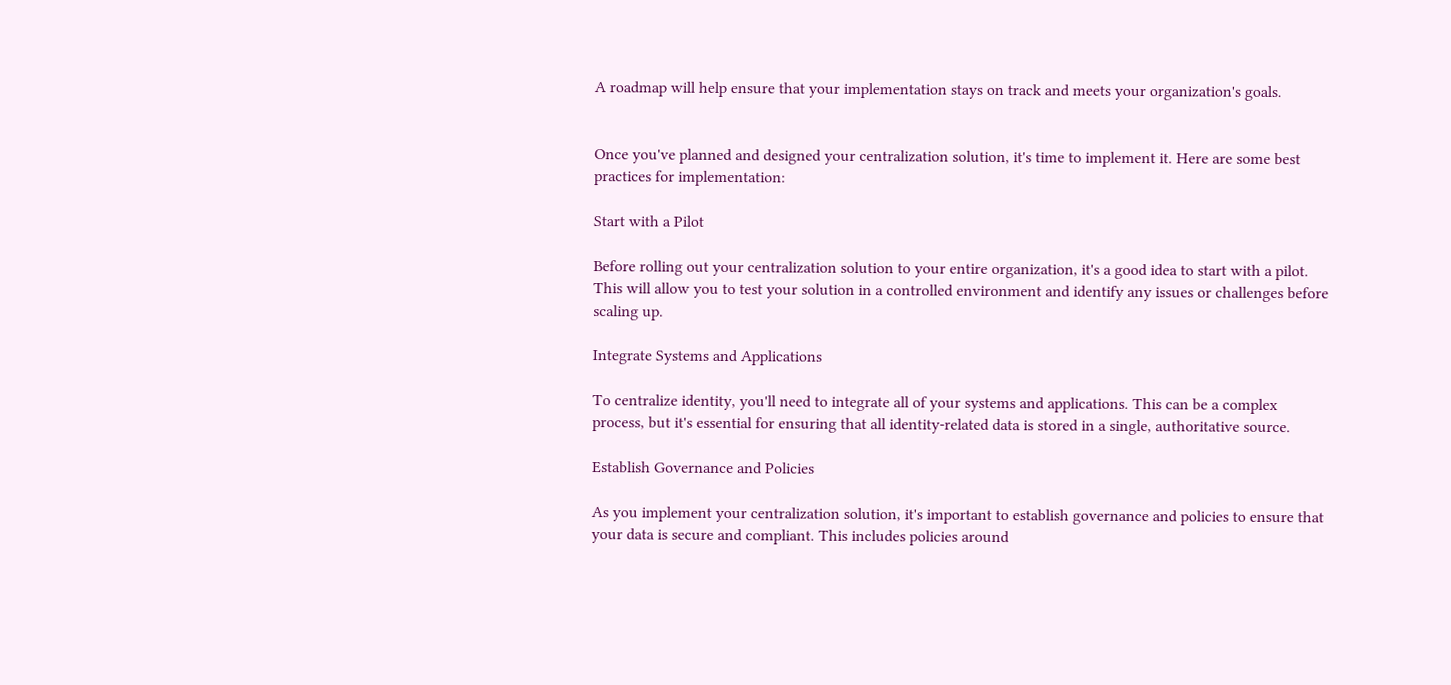A roadmap will help ensure that your implementation stays on track and meets your organization's goals.


Once you've planned and designed your centralization solution, it's time to implement it. Here are some best practices for implementation:

Start with a Pilot

Before rolling out your centralization solution to your entire organization, it's a good idea to start with a pilot. This will allow you to test your solution in a controlled environment and identify any issues or challenges before scaling up.

Integrate Systems and Applications

To centralize identity, you'll need to integrate all of your systems and applications. This can be a complex process, but it's essential for ensuring that all identity-related data is stored in a single, authoritative source.

Establish Governance and Policies

As you implement your centralization solution, it's important to establish governance and policies to ensure that your data is secure and compliant. This includes policies around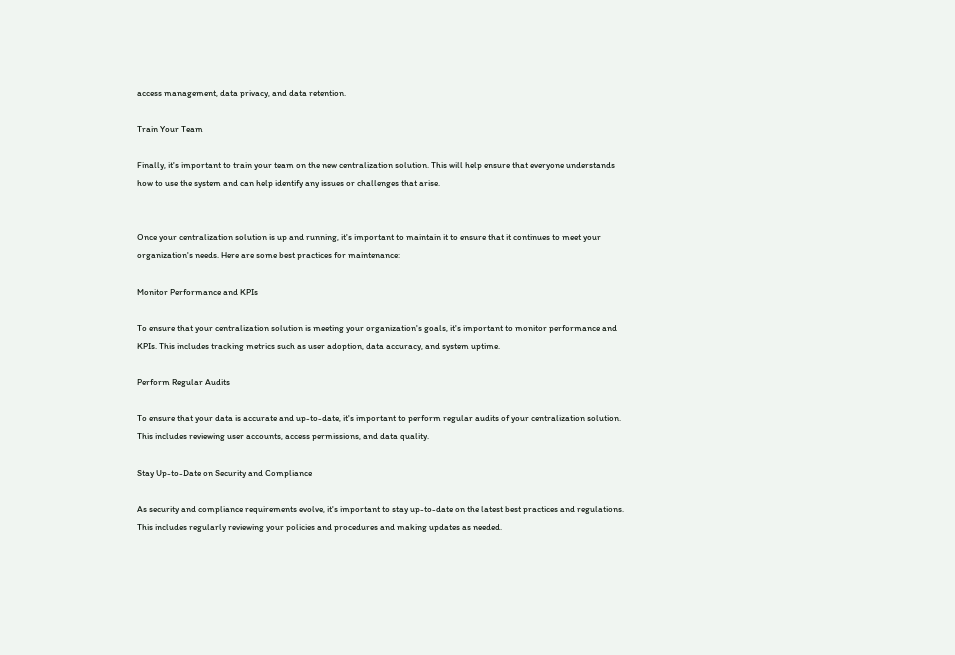access management, data privacy, and data retention.

Train Your Team

Finally, it's important to train your team on the new centralization solution. This will help ensure that everyone understands how to use the system and can help identify any issues or challenges that arise.


Once your centralization solution is up and running, it's important to maintain it to ensure that it continues to meet your organization's needs. Here are some best practices for maintenance:

Monitor Performance and KPIs

To ensure that your centralization solution is meeting your organization's goals, it's important to monitor performance and KPIs. This includes tracking metrics such as user adoption, data accuracy, and system uptime.

Perform Regular Audits

To ensure that your data is accurate and up-to-date, it's important to perform regular audits of your centralization solution. This includes reviewing user accounts, access permissions, and data quality.

Stay Up-to-Date on Security and Compliance

As security and compliance requirements evolve, it's important to stay up-to-date on the latest best practices and regulations. This includes regularly reviewing your policies and procedures and making updates as needed.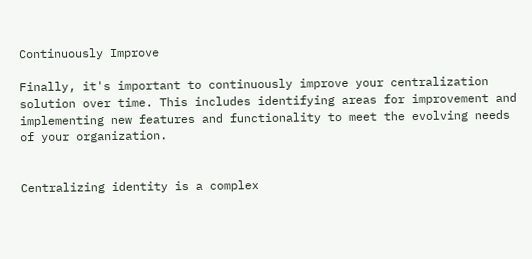Continuously Improve

Finally, it's important to continuously improve your centralization solution over time. This includes identifying areas for improvement and implementing new features and functionality to meet the evolving needs of your organization.


Centralizing identity is a complex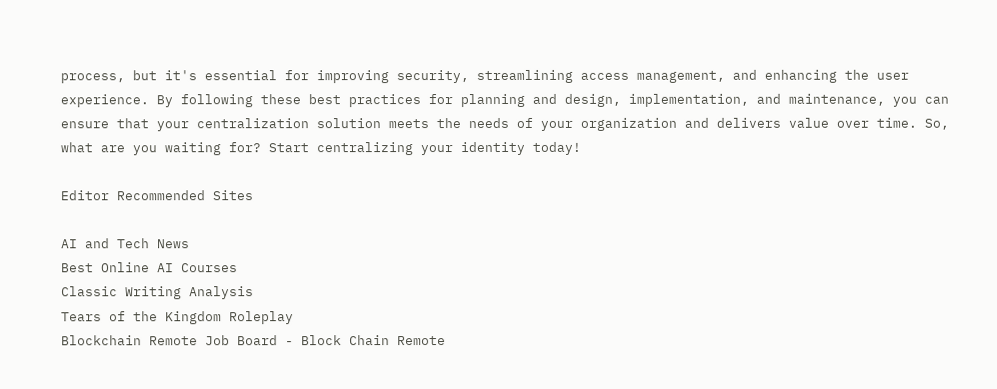process, but it's essential for improving security, streamlining access management, and enhancing the user experience. By following these best practices for planning and design, implementation, and maintenance, you can ensure that your centralization solution meets the needs of your organization and delivers value over time. So, what are you waiting for? Start centralizing your identity today!

Editor Recommended Sites

AI and Tech News
Best Online AI Courses
Classic Writing Analysis
Tears of the Kingdom Roleplay
Blockchain Remote Job Board - Block Chain Remote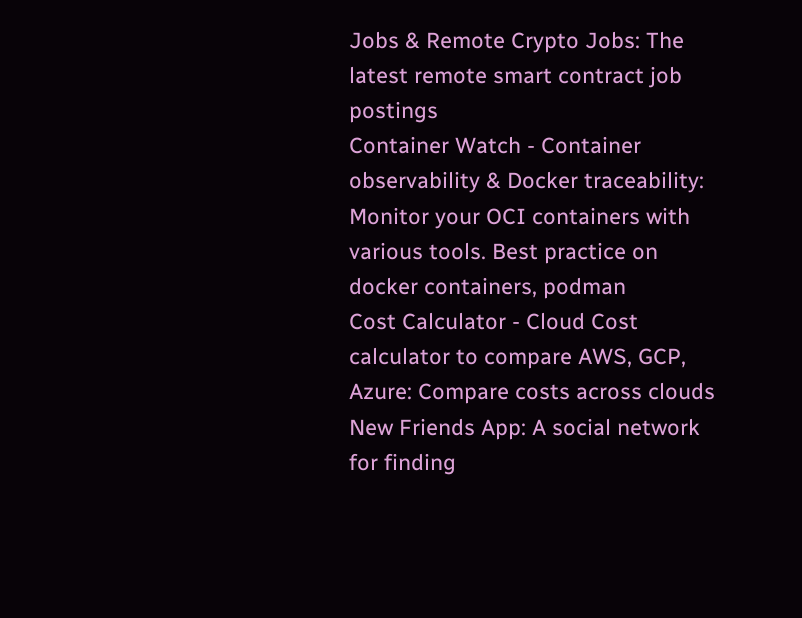Jobs & Remote Crypto Jobs: The latest remote smart contract job postings
Container Watch - Container observability & Docker traceability: Monitor your OCI containers with various tools. Best practice on docker containers, podman
Cost Calculator - Cloud Cost calculator to compare AWS, GCP, Azure: Compare costs across clouds
New Friends App: A social network for finding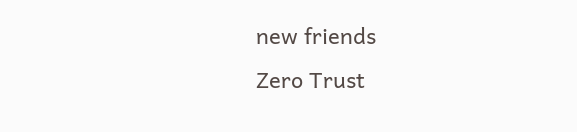new friends
Zero Trust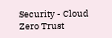Security - Cloud Zero Trust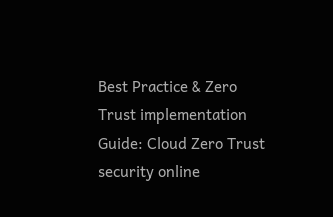Best Practice & Zero Trust implementation Guide: Cloud Zero Trust security online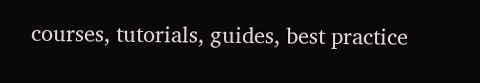courses, tutorials, guides, best practice